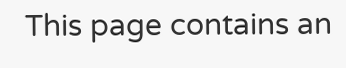This page contains an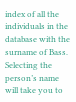index of all the individuals in the database with the surname of Bass. Selecting the person’s name will take you to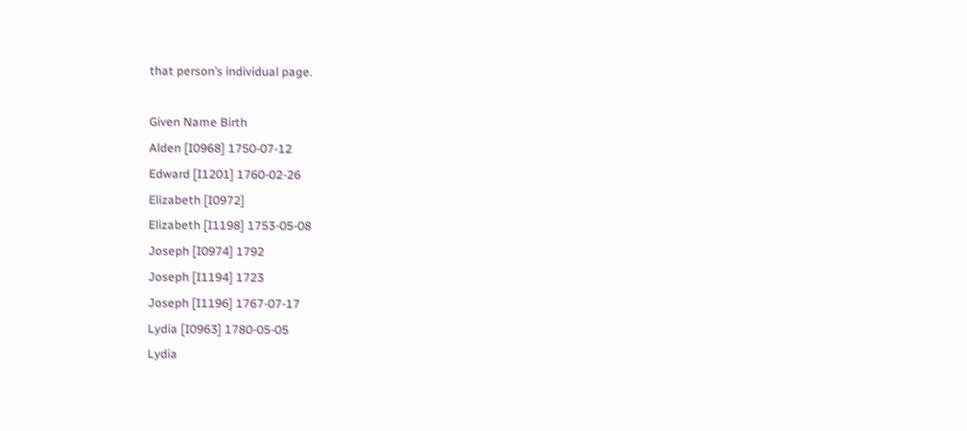that person’s individual page.

Given Name Birth
Alden [I0968] 1750-07-12
Edward [I1201] 1760-02-26
Elizabeth [I0972]
Elizabeth [I1198] 1753-05-08
Joseph [I0974] 1792
Joseph [I1194] 1723
Joseph [I1196] 1767-07-17
Lydia [I0963] 1780-05-05
Lydia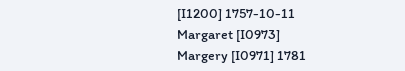[I1200] 1757-10-11
Margaret [I0973]
Margery [I0971] 1781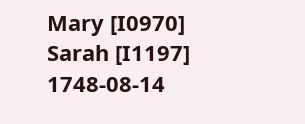Mary [I0970]
Sarah [I1197] 1748-08-14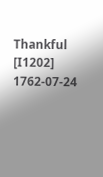Thankful [I1202] 1762-07-24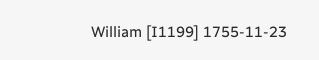William [I1199] 1755-11-23